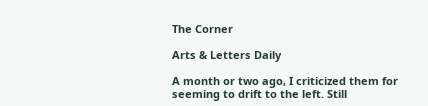The Corner

Arts & Letters Daily

A month or two ago, I criticized them for seeming to drift to the left. Still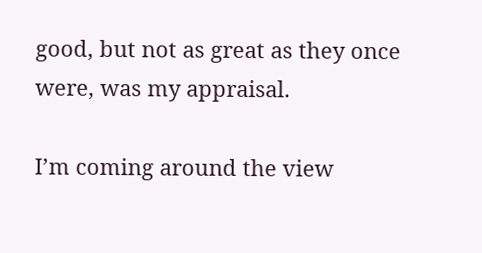good, but not as great as they once were, was my appraisal.

I’m coming around the view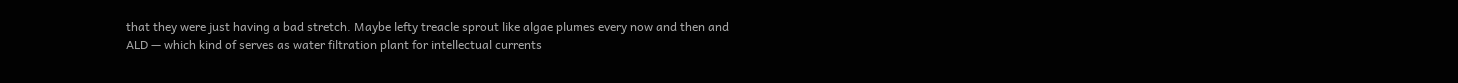that they were just having a bad stretch. Maybe lefty treacle sprout like algae plumes every now and then and ALD — which kind of serves as water filtration plant for intellectual currents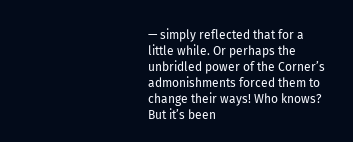— simply reflected that for a little while. Or perhaps the unbridled power of the Corner’s admonishments forced them to change their ways! Who knows? But it’s been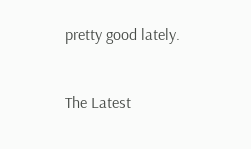pretty good lately.


The Latest